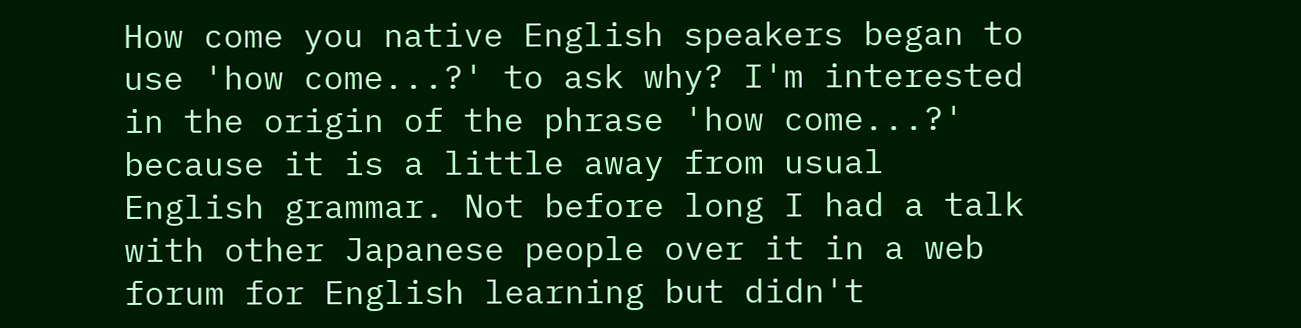How come you native English speakers began to use 'how come...?' to ask why? I'm interested in the origin of the phrase 'how come...?' because it is a little away from usual English grammar. Not before long I had a talk with other Japanese people over it in a web forum for English learning but didn't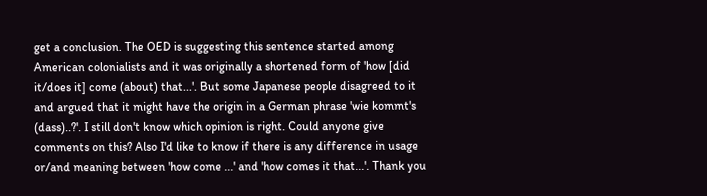get a conclusion. The OED is suggesting this sentence started among American colonialists and it was originally a shortened form of 'how [did it/does it] come (about) that...'. But some Japanese people disagreed to it and argued that it might have the origin in a German phrase 'wie kommt's (dass)..?'. I still don't know which opinion is right. Could anyone give comments on this? Also I'd like to know if there is any difference in usage or/and meaning between 'how come ...' and 'how comes it that...'. Thank you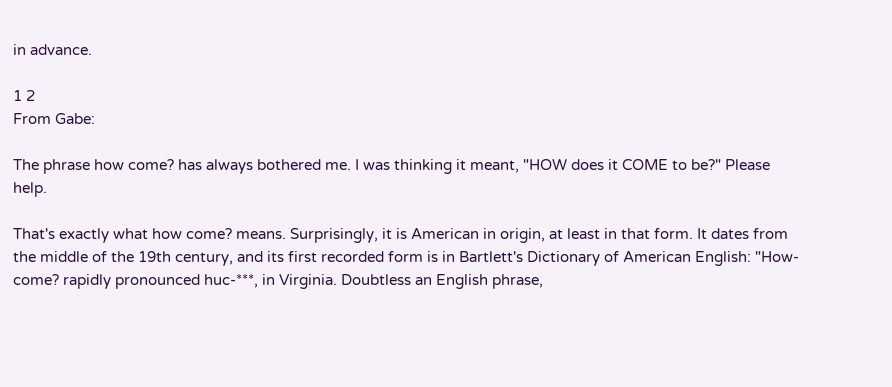in advance.

1 2
From Gabe:

The phrase how come? has always bothered me. I was thinking it meant, "HOW does it COME to be?" Please help.

That's exactly what how come? means. Surprisingly, it is American in origin, at least in that form. It dates from the middle of the 19th century, and its first recorded form is in Bartlett's Dictionary of American English: "How-come? rapidly pronounced huc-***, in Virginia. Doubtless an English phrase,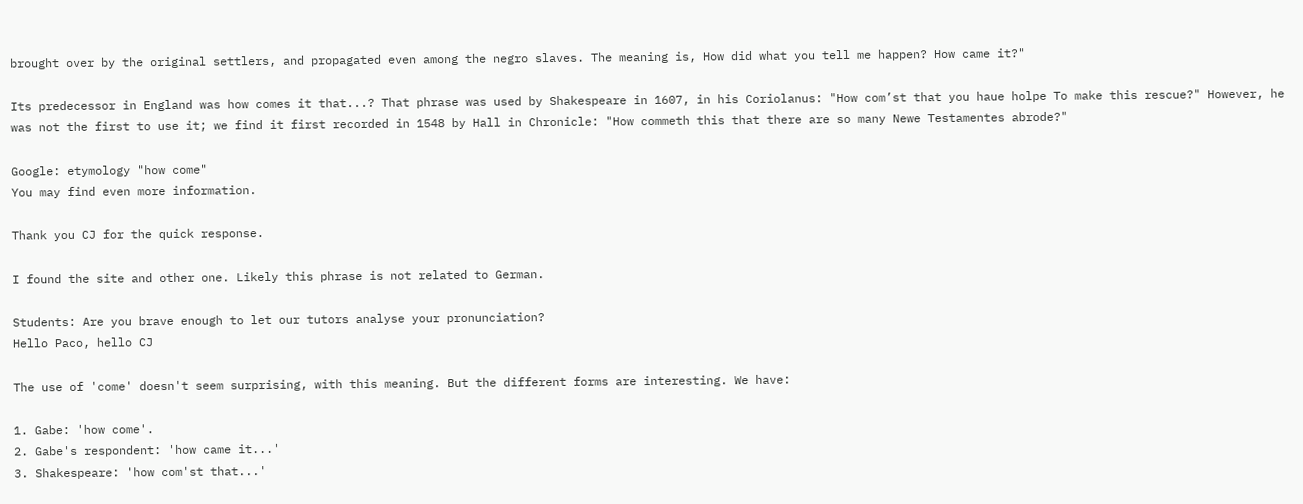brought over by the original settlers, and propagated even among the negro slaves. The meaning is, How did what you tell me happen? How came it?"

Its predecessor in England was how comes it that...? That phrase was used by Shakespeare in 1607, in his Coriolanus: "How com’st that you haue holpe To make this rescue?" However, he was not the first to use it; we find it first recorded in 1548 by Hall in Chronicle: "How commeth this that there are so many Newe Testamentes abrode?"

Google: etymology "how come"
You may find even more information.

Thank you CJ for the quick response.

I found the site and other one. Likely this phrase is not related to German.

Students: Are you brave enough to let our tutors analyse your pronunciation?
Hello Paco, hello CJ

The use of 'come' doesn't seem surprising, with this meaning. But the different forms are interesting. We have:

1. Gabe: 'how come'.
2. Gabe's respondent: 'how came it...'
3. Shakespeare: 'how com'st that...'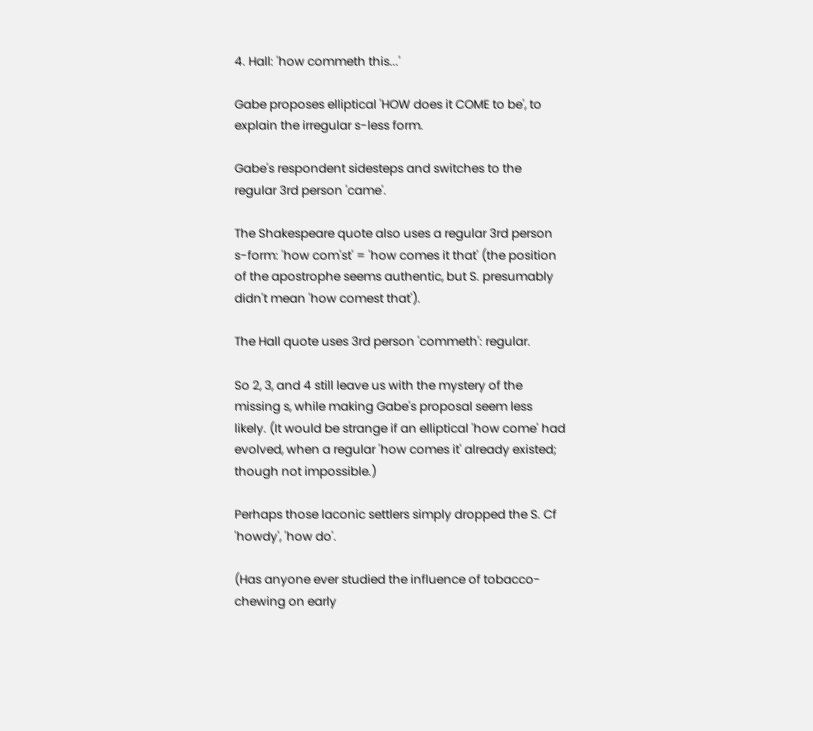4. Hall: 'how commeth this...'

Gabe proposes elliptical 'HOW does it COME to be', to explain the irregular s-less form.

Gabe's respondent sidesteps and switches to the regular 3rd person 'came'.

The Shakespeare quote also uses a regular 3rd person s-form: 'how com'st' = 'how comes it that' (the position of the apostrophe seems authentic, but S. presumably didn't mean 'how comest that').

The Hall quote uses 3rd person 'commeth': regular.

So 2, 3, and 4 still leave us with the mystery of the missing s, while making Gabe's proposal seem less likely. (It would be strange if an elliptical 'how come' had evolved, when a regular 'how comes it' already existed; though not impossible.)

Perhaps those laconic settlers simply dropped the S. Cf 'howdy', 'how do'.

(Has anyone ever studied the influence of tobacco-chewing on early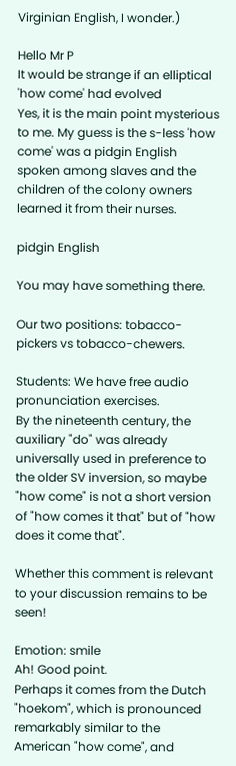Virginian English, I wonder.)

Hello Mr P
It would be strange if an elliptical 'how come' had evolved
Yes, it is the main point mysterious to me. My guess is the s-less 'how come' was a pidgin English spoken among slaves and the children of the colony owners learned it from their nurses.

pidgin English

You may have something there.

Our two positions: tobacco-pickers vs tobacco-chewers.

Students: We have free audio pronunciation exercises.
By the nineteenth century, the auxiliary "do" was already universally used in preference to the older SV inversion, so maybe "how come" is not a short version of "how comes it that" but of "how does it come that".

Whether this comment is relevant to your discussion remains to be seen!

Emotion: smile
Ah! Good point.
Perhaps it comes from the Dutch "hoekom", which is pronounced remarkably similar to the American "how come", and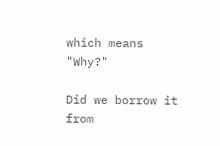which means "Why?"

Did we borrow it from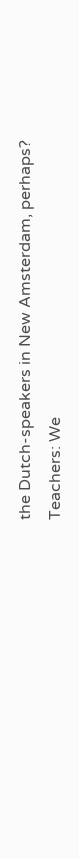the Dutch-speakers in New Amsterdam, perhaps?
Teachers: We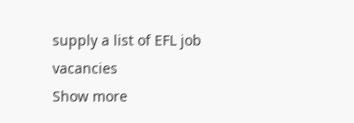supply a list of EFL job vacancies
Show more